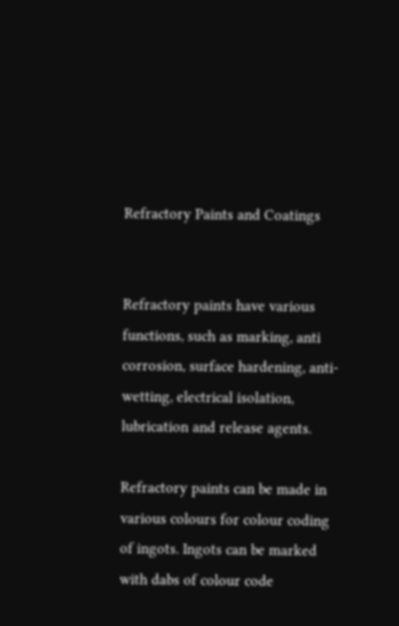Refractory Paints and Coatings


Refractory paints have various functions, such as marking, anti corrosion, surface hardening, anti-wetting, electrical isolation, lubrication and release agents.

Refractory paints can be made in various colours for colour coding of ingots. Ingots can be marked with dabs of colour code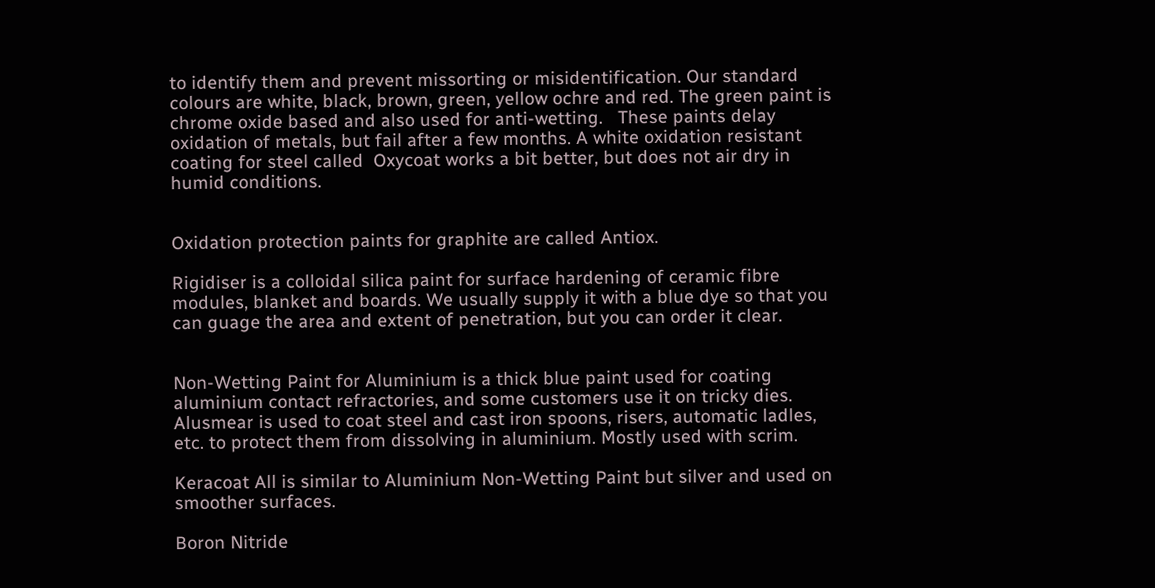to identify them and prevent missorting or misidentification. Our standard colours are white, black, brown, green, yellow ochre and red. The green paint is chrome oxide based and also used for anti-wetting.   These paints delay oxidation of metals, but fail after a few months. A white oxidation resistant coating for steel called  Oxycoat works a bit better, but does not air dry in humid conditions.


Oxidation protection paints for graphite are called Antiox.

Rigidiser is a colloidal silica paint for surface hardening of ceramic fibre modules, blanket and boards. We usually supply it with a blue dye so that you can guage the area and extent of penetration, but you can order it clear.


Non-Wetting Paint for Aluminium is a thick blue paint used for coating aluminium contact refractories, and some customers use it on tricky dies. Alusmear is used to coat steel and cast iron spoons, risers, automatic ladles, etc. to protect them from dissolving in aluminium. Mostly used with scrim.

Keracoat All is similar to Aluminium Non-Wetting Paint but silver and used on smoother surfaces.

Boron Nitride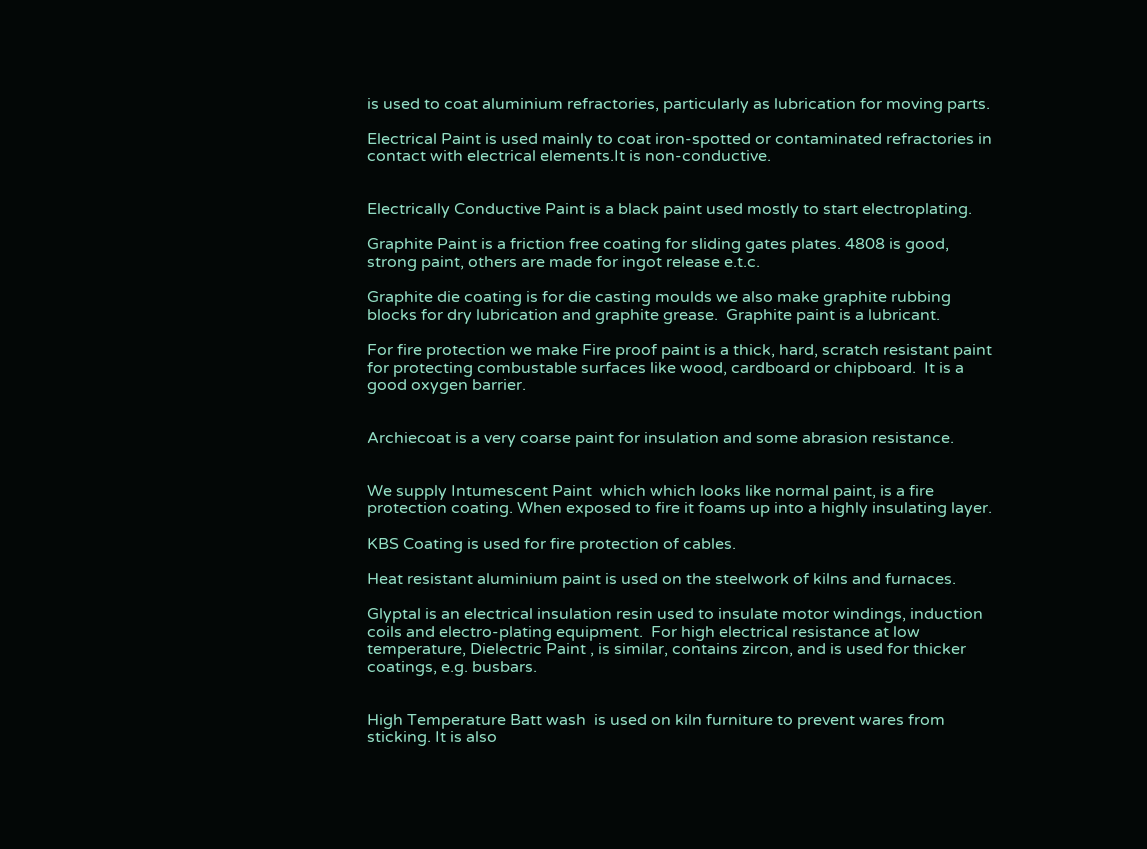is used to coat aluminium refractories, particularly as lubrication for moving parts.

Electrical Paint is used mainly to coat iron-spotted or contaminated refractories in contact with electrical elements.It is non-conductive.


Electrically Conductive Paint is a black paint used mostly to start electroplating.

Graphite Paint is a friction free coating for sliding gates plates. 4808 is good, strong paint, others are made for ingot release e.t.c.

Graphite die coating is for die casting moulds we also make graphite rubbing blocks for dry lubrication and graphite grease.  Graphite paint is a lubricant.

For fire protection we make Fire proof paint is a thick, hard, scratch resistant paint for protecting combustable surfaces like wood, cardboard or chipboard.  It is a good oxygen barrier.


Archiecoat is a very coarse paint for insulation and some abrasion resistance.


We supply Intumescent Paint  which which looks like normal paint, is a fire protection coating. When exposed to fire it foams up into a highly insulating layer.

KBS Coating is used for fire protection of cables.

Heat resistant aluminium paint is used on the steelwork of kilns and furnaces.

Glyptal is an electrical insulation resin used to insulate motor windings, induction coils and electro-plating equipment.  For high electrical resistance at low temperature, Dielectric Paint , is similar, contains zircon, and is used for thicker coatings, e.g. busbars.


High Temperature Batt wash  is used on kiln furniture to prevent wares from sticking. It is also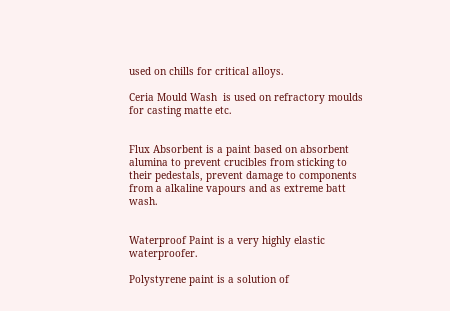used on chills for critical alloys.

Ceria Mould Wash  is used on refractory moulds for casting matte etc.


Flux Absorbent is a paint based on absorbent alumina to prevent crucibles from sticking to their pedestals, prevent damage to components from a alkaline vapours and as extreme batt wash.


Waterproof Paint is a very highly elastic waterproofer.

Polystyrene paint is a solution of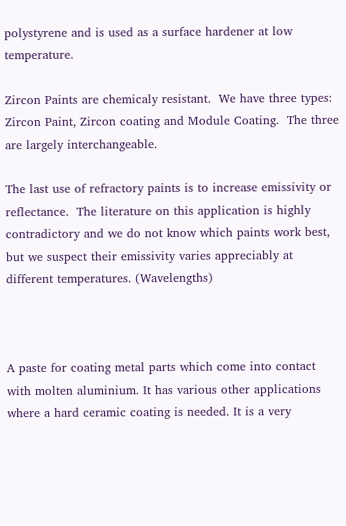polystyrene and is used as a surface hardener at low temperature.

Zircon Paints are chemicaly resistant.  We have three types: Zircon Paint, Zircon coating and Module Coating.  The three are largely interchangeable.

The last use of refractory paints is to increase emissivity or reflectance.  The literature on this application is highly contradictory and we do not know which paints work best, but we suspect their emissivity varies appreciably at different temperatures. (Wavelengths)



A paste for coating metal parts which come into contact with molten aluminium. It has various other applications where a hard ceramic coating is needed. It is a very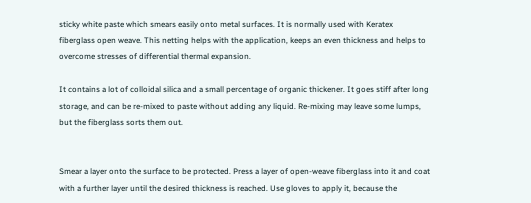sticky white paste which smears easily onto metal surfaces. It is normally used with Keratex fiberglass open weave. This netting helps with the application, keeps an even thickness and helps to overcome stresses of differential thermal expansion.

It contains a lot of colloidal silica and a small percentage of organic thickener. It goes stiff after long storage, and can be re-mixed to paste without adding any liquid. Re-mixing may leave some lumps, but the fiberglass sorts them out.


Smear a layer onto the surface to be protected. Press a layer of open-weave fiberglass into it and coat with a further layer until the desired thickness is reached. Use gloves to apply it, because the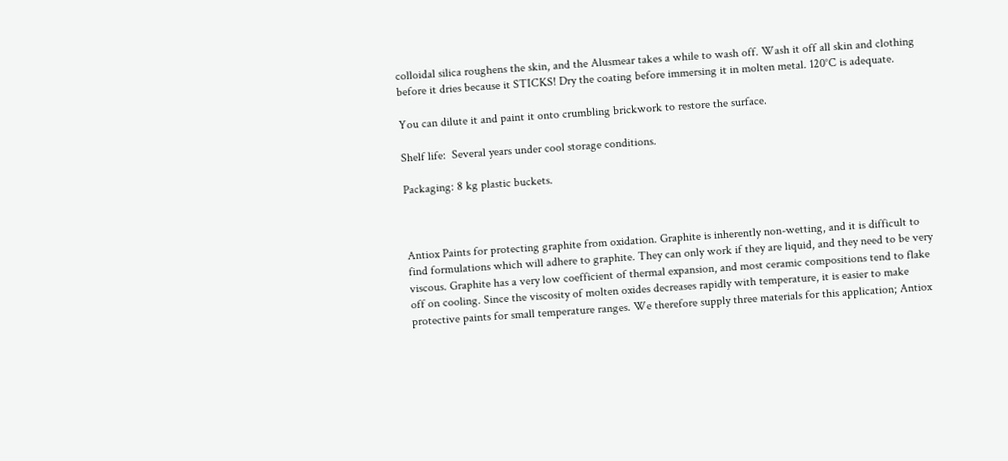colloidal silica roughens the skin, and the Alusmear takes a while to wash off. Wash it off all skin and clothing before it dries because it STICKS! Dry the coating before immersing it in molten metal. 120°C is adequate.

You can dilute it and paint it onto crumbling brickwork to restore the surface.

Shelf life:  Several years under cool storage conditions.

Packaging: 8 kg plastic buckets.



Antiox Paints for protecting graphite from oxidation. Graphite is inherently non-wetting, and it is difficult to find formulations which will adhere to graphite. They can only work if they are liquid, and they need to be very viscous. Graphite has a very low coefficient of thermal expansion, and most ceramic compositions tend to flake off on cooling. Since the viscosity of molten oxides decreases rapidly with temperature, it is easier to make protective paints for small temperature ranges. We therefore supply three materials for this application; Antiox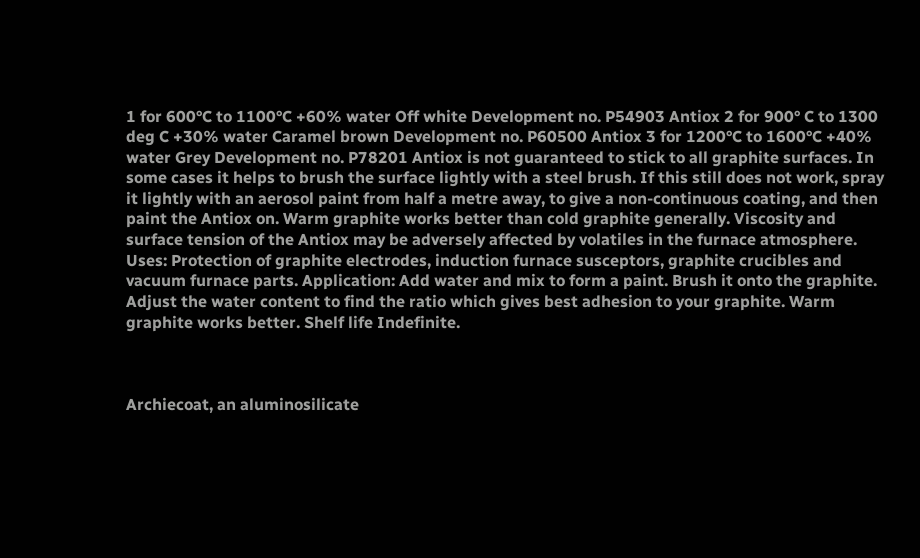1 for 600°C to 1100°C +60% water Off white Development no. P54903 Antiox 2 for 900° C to 1300 deg C +30% water Caramel brown Development no. P60500 Antiox 3 for 1200°C to 1600°C +40% water Grey Development no. P78201 Antiox is not guaranteed to stick to all graphite surfaces. In some cases it helps to brush the surface lightly with a steel brush. If this still does not work, spray it lightly with an aerosol paint from half a metre away, to give a non-continuous coating, and then paint the Antiox on. Warm graphite works better than cold graphite generally. Viscosity and surface tension of the Antiox may be adversely affected by volatiles in the furnace atmosphere. Uses: Protection of graphite electrodes, induction furnace susceptors, graphite crucibles and vacuum furnace parts. Application: Add water and mix to form a paint. Brush it onto the graphite. Adjust the water content to find the ratio which gives best adhesion to your graphite. Warm graphite works better. Shelf life Indefinite.



Archiecoat, an aluminosilicate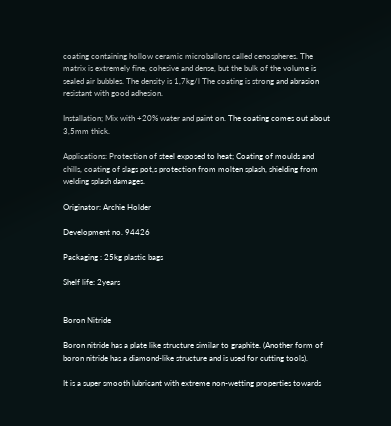coating containing hollow ceramic microballons called cenospheres. The matrix is extremely fine, cohesive and dense, but the bulk of the volume is sealed air bubbles. The density is 1,7kg/l The coating is strong and abrasion resistant with good adhesion.

Installation; Mix with +20% water and paint on. The coating comes out about 3,5mm thick.

Applications: Protection of steel exposed to heat; Coating of moulds and chills, coating of slags pot,s protection from molten splash, shielding from welding splash damages.

Originator: Archie Holder

Development no. 94426

Packaging : 25kg plastic bags

Shelf life: 2years


Boron Nitride

Boron nitride has a plate like structure similar to graphite. (Another form of boron nitride has a diamond-like structure and is used for cutting tools).

It is a super smooth lubricant with extreme non-wetting properties towards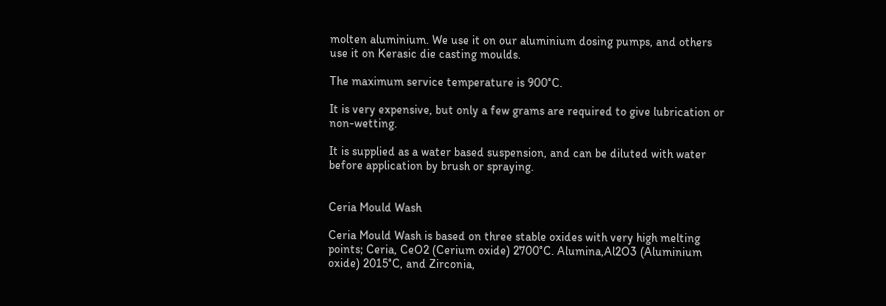molten aluminium. We use it on our aluminium dosing pumps, and others use it on Kerasic die casting moulds.

The maximum service temperature is 900°C.

It is very expensive, but only a few grams are required to give lubrication or non-wetting.

It is supplied as a water based suspension, and can be diluted with water before application by brush or spraying.


Ceria Mould Wash

Ceria Mould Wash is based on three stable oxides with very high melting points; Ceria, CeO2 (Cerium oxide) 2700°C. Alumina,Al2O3 (Aluminium oxide) 2015°C, and Zirconia,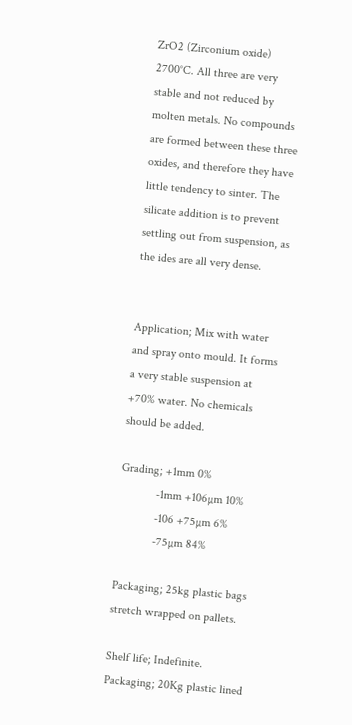ZrO2 (Zirconium oxide) 2700°C. All three are very stable and not reduced by molten metals. No compounds are formed between these three oxides, and therefore they have little tendency to sinter. The silicate addition is to prevent settling out from suspension, as the ides are all very dense.


Application; Mix with water and spray onto mould. It forms a very stable suspension at +70% water. No chemicals should be added.

Grading; +1mm 0%
            -1mm +106µm 10%
            -106 +75µm 6%
            -75µm 84%

Packaging; 25kg plastic bags stretch wrapped on pallets.

Shelf life; Indefinite.
Packaging; 20Kg plastic lined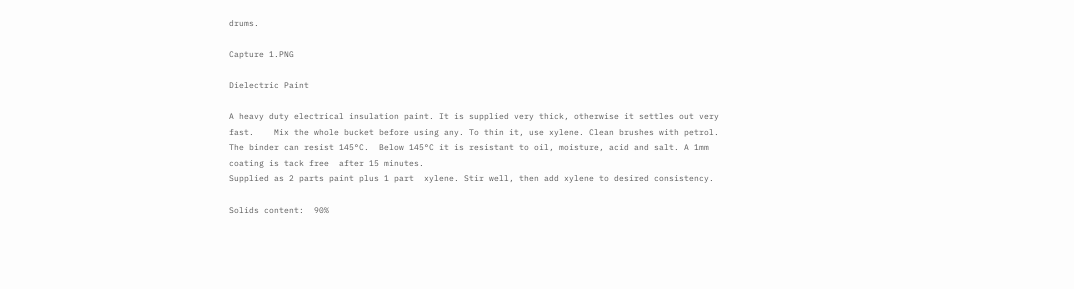drums.

Capture 1.PNG

Dielectric Paint

A heavy duty electrical insulation paint. It is supplied very thick, otherwise it settles out very fast.    Mix the whole bucket before using any. To thin it, use xylene. Clean brushes with petrol. The binder can resist 145°C.  Below 145°C it is resistant to oil, moisture, acid and salt. A 1mm coating is tack free  after 15 minutes.
Supplied as 2 parts paint plus 1 part  xylene. Stir well, then add xylene to desired consistency.

Solids content:  90%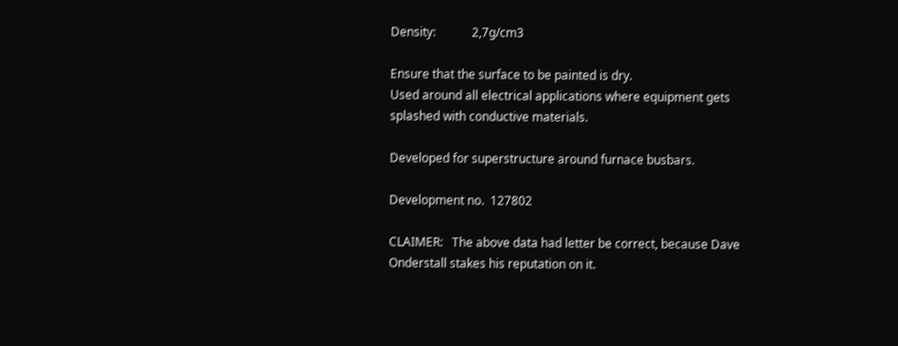Density:            2,7g/cm3

Ensure that the surface to be painted is dry.
Used around all electrical applications where equipment gets splashed with conductive materials.

Developed for superstructure around furnace busbars.

Development no.  127802

CLAIMER:   The above data had letter be correct, because Dave Onderstall stakes his reputation on it.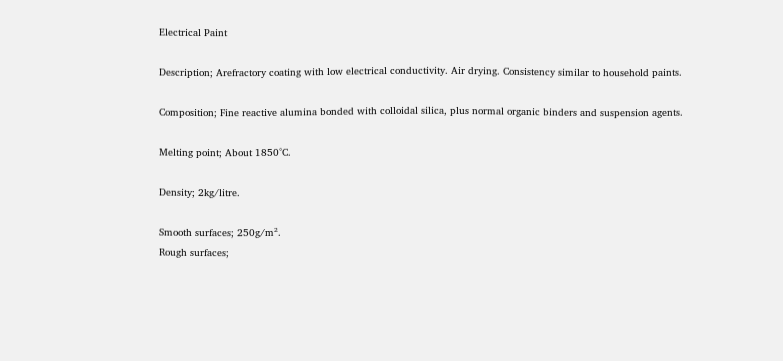Electrical Paint

Description; Arefractory coating with low electrical conductivity. Air drying. Consistency similar to household paints.

Composition; Fine reactive alumina bonded with colloidal silica, plus normal organic binders and suspension agents.

Melting point; About 1850°C.

Density; 2kg/litre.

Smooth surfaces; 250g/m².
Rough surfaces;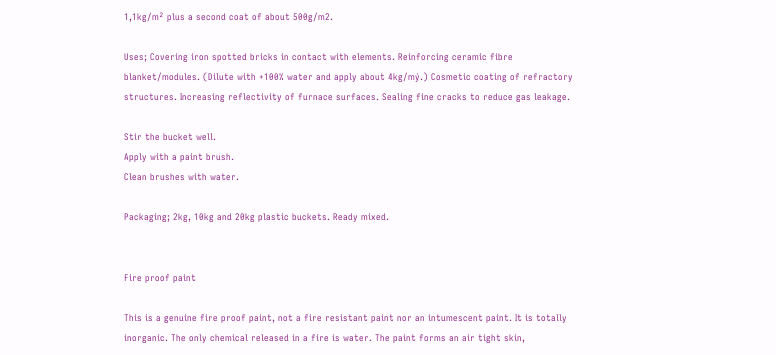1,1kg/m² plus a second coat of about 500g/m2.

Uses; Covering iron spotted bricks in contact with elements. Reinforcing ceramic fibre blanket/modules. (Dilute with +100% water and apply about 4kg/mý.) Cosmetic coating of refractory structures. Increasing reflectivity of furnace surfaces. Sealing fine cracks to reduce gas leakage.

Stir the bucket well.
Apply with a paint brush.
Clean brushes with water.

Packaging; 2kg, 10kg and 20kg plastic buckets. Ready mixed.


Fire proof paint

This is a genuine fire proof paint, not a fire resistant paint nor an intumescent paint. It is totally inorganic. The only chemical released in a fire is water. The paint forms an air tight skin,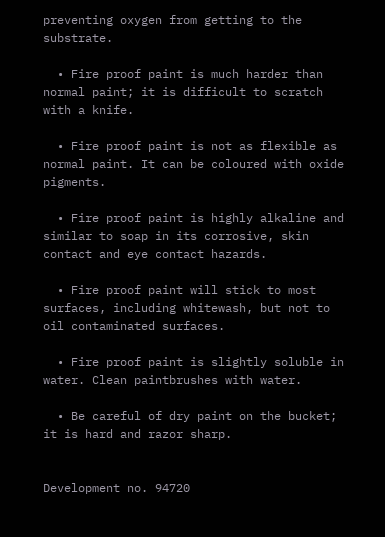preventing oxygen from getting to the substrate.

  • Fire proof paint is much harder than normal paint; it is difficult to scratch with a knife.

  • Fire proof paint is not as flexible as normal paint. It can be coloured with oxide pigments.

  • Fire proof paint is highly alkaline and similar to soap in its corrosive, skin contact and eye contact hazards.

  • Fire proof paint will stick to most surfaces, including whitewash, but not to oil contaminated surfaces.

  • Fire proof paint is slightly soluble in water. Clean paintbrushes with water.

  • Be careful of dry paint on the bucket; it is hard and razor sharp.


Development no. 94720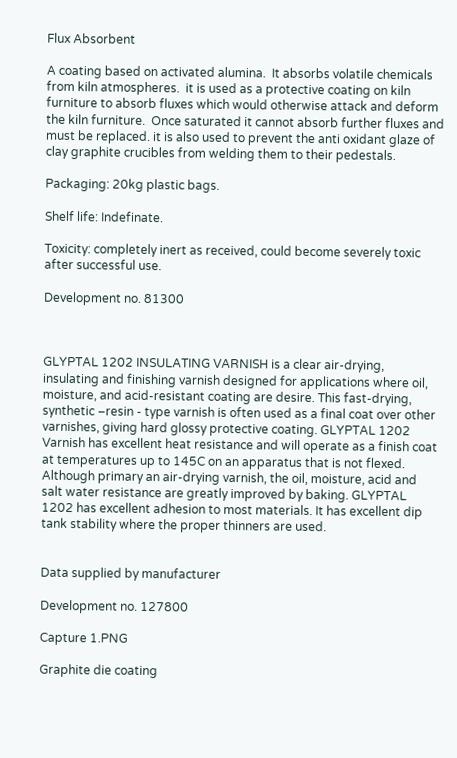Flux Absorbent

A coating based on activated alumina.  It absorbs volatile chemicals from kiln atmospheres.  it is used as a protective coating on kiln furniture to absorb fluxes which would otherwise attack and deform the kiln furniture.  Once saturated it cannot absorb further fluxes and must be replaced. it is also used to prevent the anti oxidant glaze of clay graphite crucibles from welding them to their pedestals.

Packaging: 20kg plastic bags.

Shelf life: Indefinate.

Toxicity: completely inert as received, could become severely toxic after successful use.

Development no. 81300



GLYPTAL 1202 INSULATING VARNISH is a clear air-drying, insulating and finishing varnish designed for applications where oil, moisture, and acid-resistant coating are desire. This fast-drying, synthetic –resin - type varnish is often used as a final coat over other varnishes, giving hard glossy protective coating. GLYPTAL 1202 Varnish has excellent heat resistance and will operate as a finish coat at temperatures up to 145C on an apparatus that is not flexed. Although primary an air-drying varnish, the oil, moisture, acid and salt water resistance are greatly improved by baking. GLYPTAL 1202 has excellent adhesion to most materials. It has excellent dip tank stability where the proper thinners are used.


Data supplied by manufacturer

Development no. 127800

Capture 1.PNG

Graphite die coating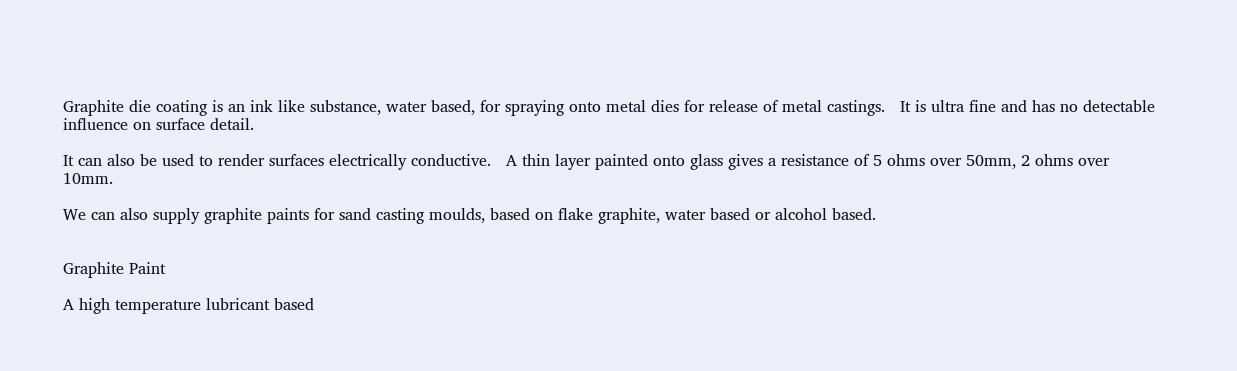Graphite die coating is an ink like substance, water based, for spraying onto metal dies for release of metal castings.   It is ultra fine and has no detectable influence on surface detail.

It can also be used to render surfaces electrically conductive.   A thin layer painted onto glass gives a resistance of 5 ohms over 50mm, 2 ohms over 10mm.

We can also supply graphite paints for sand casting moulds, based on flake graphite, water based or alcohol based.


Graphite Paint

A high temperature lubricant based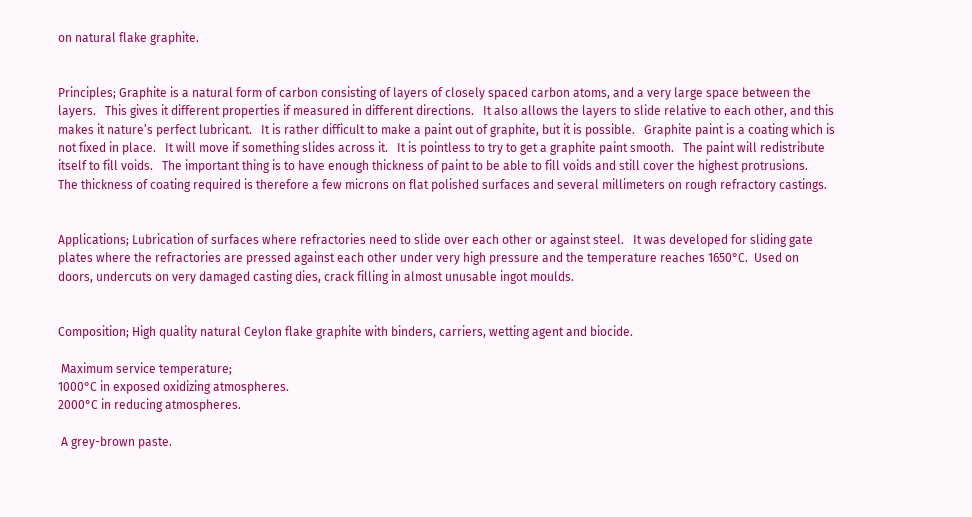on natural flake graphite.


Principles; Graphite is a natural form of carbon consisting of layers of closely spaced carbon atoms, and a very large space between the layers.   This gives it different properties if measured in different directions.   It also allows the layers to slide relative to each other, and this makes it nature’s perfect lubricant.   It is rather difficult to make a paint out of graphite, but it is possible.   Graphite paint is a coating which is not fixed in place.   It will move if something slides across it.   It is pointless to try to get a graphite paint smooth.   The paint will redistribute itself to fill voids.   The important thing is to have enough thickness of paint to be able to fill voids and still cover the highest protrusions.   The thickness of coating required is therefore a few microns on flat polished surfaces and several millimeters on rough refractory castings.


Applications; Lubrication of surfaces where refractories need to slide over each other or against steel.   It was developed for sliding gate plates where the refractories are pressed against each other under very high pressure and the temperature reaches 1650°C.  Used on doors, undercuts on very damaged casting dies, crack filling in almost unusable ingot moulds.


Composition; High quality natural Ceylon flake graphite with binders, carriers, wetting agent and biocide.

 Maximum service temperature;
1000°C in exposed oxidizing atmospheres.
2000°C in reducing atmospheres.

 A grey-brown paste.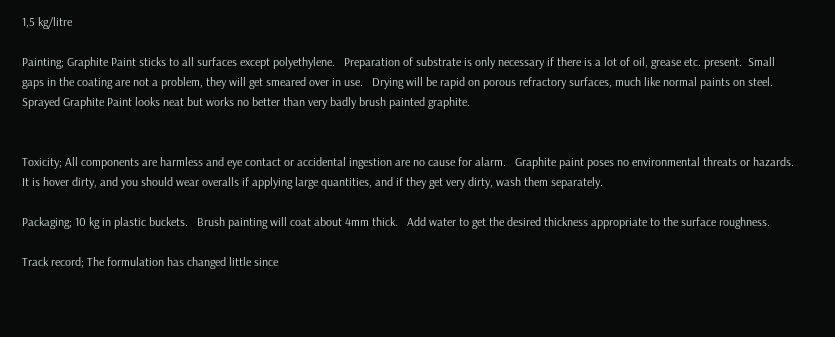1,5 kg/litre

Painting; Graphite Paint sticks to all surfaces except polyethylene.   Preparation of substrate is only necessary if there is a lot of oil, grease etc. present.  Small gaps in the coating are not a problem, they will get smeared over in use.   Drying will be rapid on porous refractory surfaces, much like normal paints on steel.   Sprayed Graphite Paint looks neat but works no better than very badly brush painted graphite.


Toxicity; All components are harmless and eye contact or accidental ingestion are no cause for alarm.   Graphite paint poses no environmental threats or hazards.   It is hover dirty, and you should wear overalls if applying large quantities, and if they get very dirty, wash them separately.

Packaging; 10 kg in plastic buckets.   Brush painting will coat about 4mm thick.   Add water to get the desired thickness appropriate to the surface roughness.

Track record; The formulation has changed little since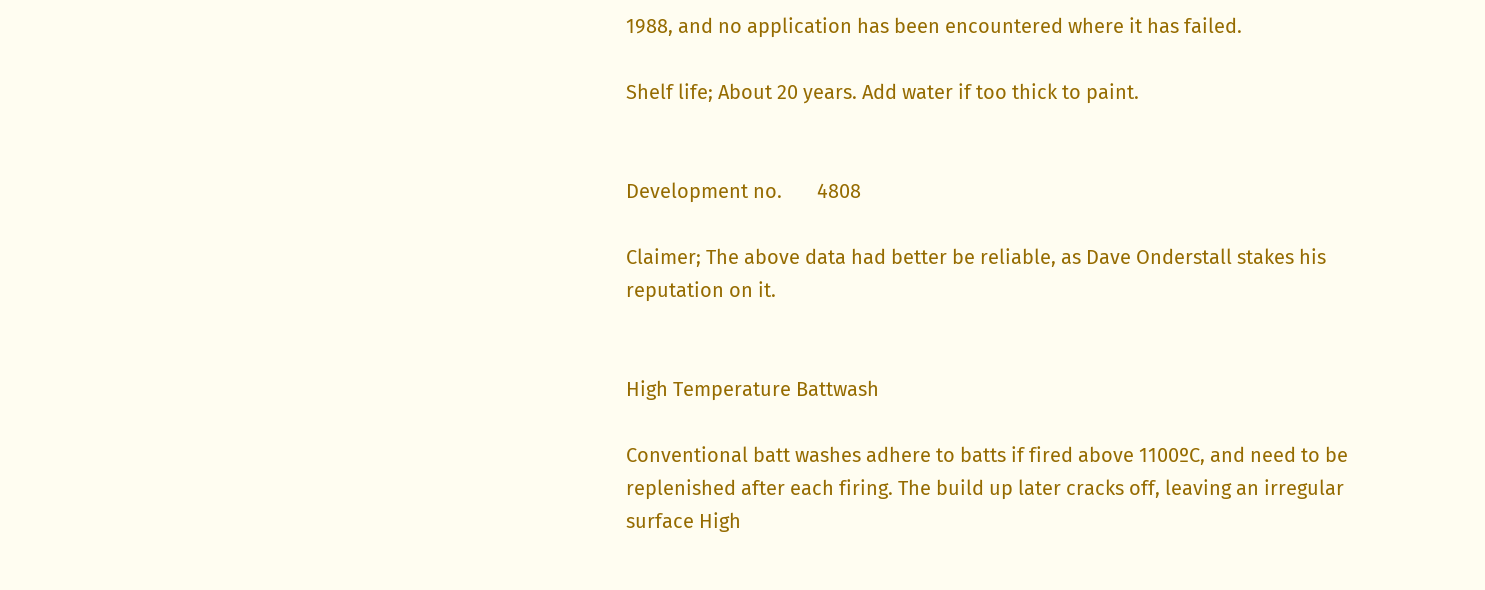1988, and no application has been encountered where it has failed.

Shelf life; About 20 years. Add water if too thick to paint.


Development no.       4808

Claimer; The above data had better be reliable, as Dave Onderstall stakes his reputation on it.


High Temperature Battwash

Conventional batt washes adhere to batts if fired above 1100ºC, and need to be replenished after each firing. The build up later cracks off, leaving an irregular surface High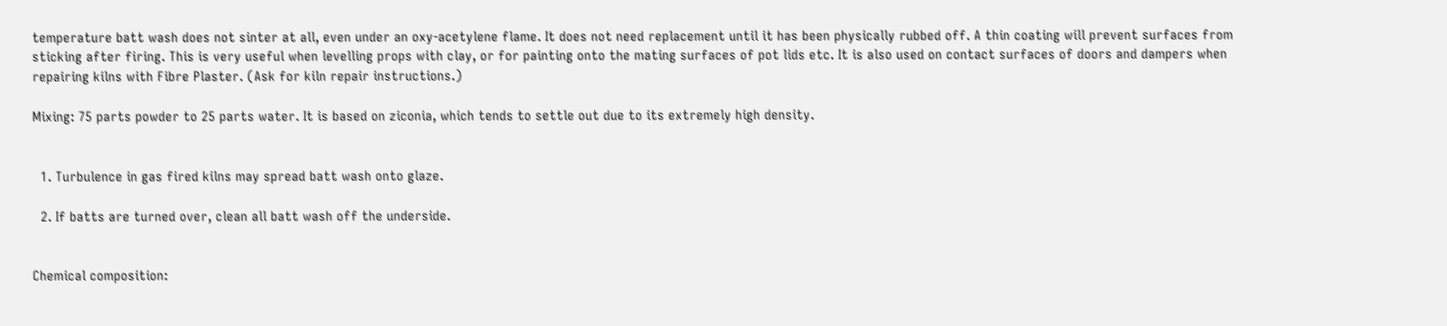temperature batt wash does not sinter at all, even under an oxy-acetylene flame. It does not need replacement until it has been physically rubbed off. A thin coating will prevent surfaces from sticking after firing. This is very useful when levelling props with clay, or for painting onto the mating surfaces of pot lids etc. It is also used on contact surfaces of doors and dampers when repairing kilns with Fibre Plaster. (Ask for kiln repair instructions.)

Mixing: 75 parts powder to 25 parts water. It is based on ziconia, which tends to settle out due to its extremely high density.


  1. Turbulence in gas fired kilns may spread batt wash onto glaze.

  2. If batts are turned over, clean all batt wash off the underside.


Chemical composition: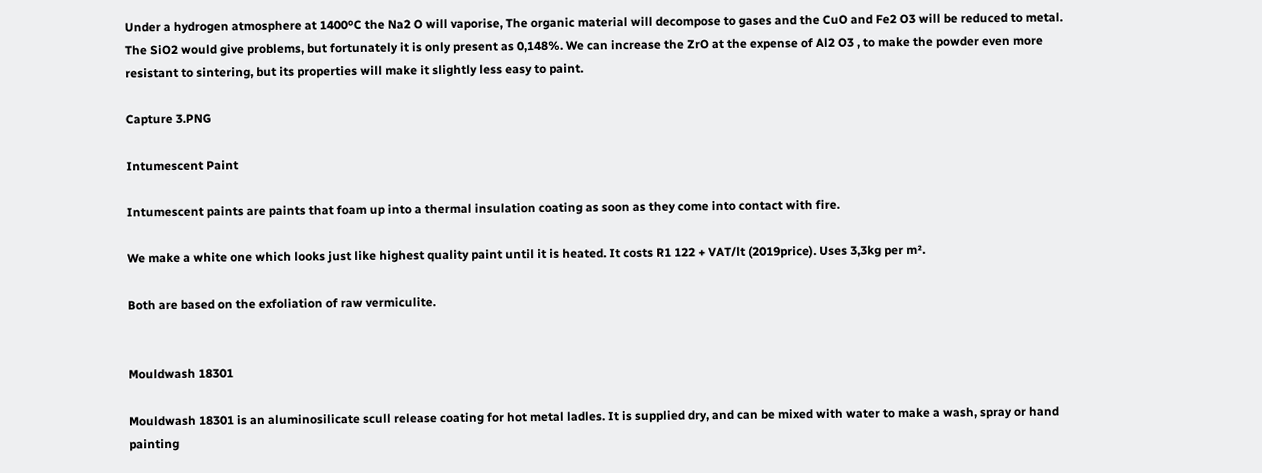Under a hydrogen atmosphere at 1400ºC the Na2 O will vaporise, The organic material will decompose to gases and the CuO and Fe2 O3 will be reduced to metal. The SiO2 would give problems, but fortunately it is only present as 0,148%. We can increase the ZrO at the expense of Al2 O3 , to make the powder even more resistant to sintering, but its properties will make it slightly less easy to paint.

Capture 3.PNG

Intumescent Paint

Intumescent paints are paints that foam up into a thermal insulation coating as soon as they come into contact with fire.

We make a white one which looks just like highest quality paint until it is heated. It costs R1 122 + VAT/lt (2019price). Uses 3,3kg per m².

Both are based on the exfoliation of raw vermiculite.


Mouldwash 18301

Mouldwash 18301 is an aluminosilicate scull release coating for hot metal ladles. It is supplied dry, and can be mixed with water to make a wash, spray or hand painting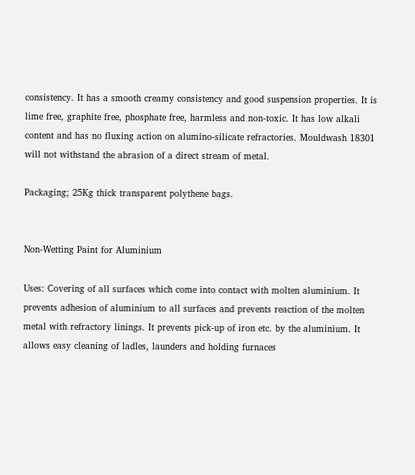consistency. It has a smooth creamy consistency and good suspension properties. It is lime free, graphite free, phosphate free, harmless and non-toxic. It has low alkali content and has no fluxing action on alumino-silicate refractories. Mouldwash 18301 will not withstand the abrasion of a direct stream of metal.

Packaging; 25Kg thick transparent polythene bags.


Non-Wetting Paint for Aluminium

Uses: Covering of all surfaces which come into contact with molten aluminium. It prevents adhesion of aluminium to all surfaces and prevents reaction of the molten metal with refractory linings. It prevents pick-up of iron etc. by the aluminium. It allows easy cleaning of ladles, launders and holding furnaces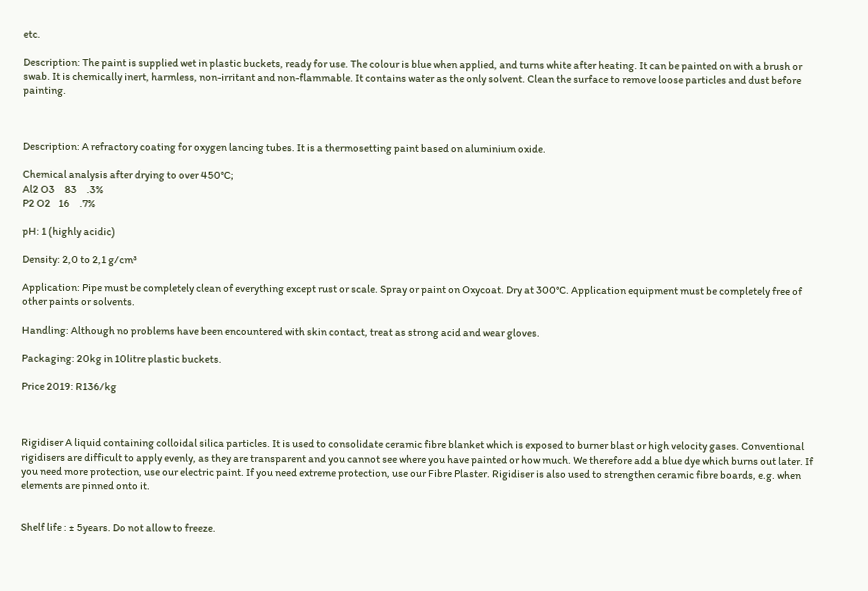etc.

Description: The paint is supplied wet in plastic buckets, ready for use. The colour is blue when applied, and turns white after heating. It can be painted on with a brush or swab. It is chemically inert, harmless, non-irritant and non-flammable. It contains water as the only solvent. Clean the surface to remove loose particles and dust before painting.



Description: A refractory coating for oxygen lancing tubes. It is a thermosetting paint based on aluminium oxide.

Chemical analysis after drying to over 450°C;
Al2 O3     83     .3%
P2 O2    16     .7%

pH: 1 (highly acidic)

Density: 2,0 to 2,1 g/cm³

Application: Pipe must be completely clean of everything except rust or scale. Spray or paint on Oxycoat. Dry at 300°C. Application equipment must be completely free of other paints or solvents.

Handling: Although no problems have been encountered with skin contact, treat as strong acid and wear gloves.

Packaging: 20kg in 10litre plastic buckets.

Price 2019: R136/kg



Rigidiser A liquid containing colloidal silica particles. It is used to consolidate ceramic fibre blanket which is exposed to burner blast or high velocity gases. Conventional rigidisers are difficult to apply evenly, as they are transparent and you cannot see where you have painted or how much. We therefore add a blue dye which burns out later. If you need more protection, use our electric paint. If you need extreme protection, use our Fibre Plaster. Rigidiser is also used to strengthen ceramic fibre boards, e.g. when elements are pinned onto it.


Shelf life : ± 5years. Do not allow to freeze.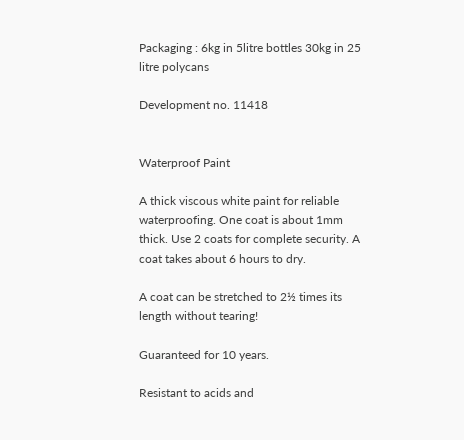Packaging : 6kg in 5litre bottles 30kg in 25 litre polycans

Development no. 11418


Waterproof Paint

A thick viscous white paint for reliable waterproofing. One coat is about 1mm thick. Use 2 coats for complete security. A coat takes about 6 hours to dry.

A coat can be stretched to 2½ times its length without tearing!

Guaranteed for 10 years.

Resistant to acids and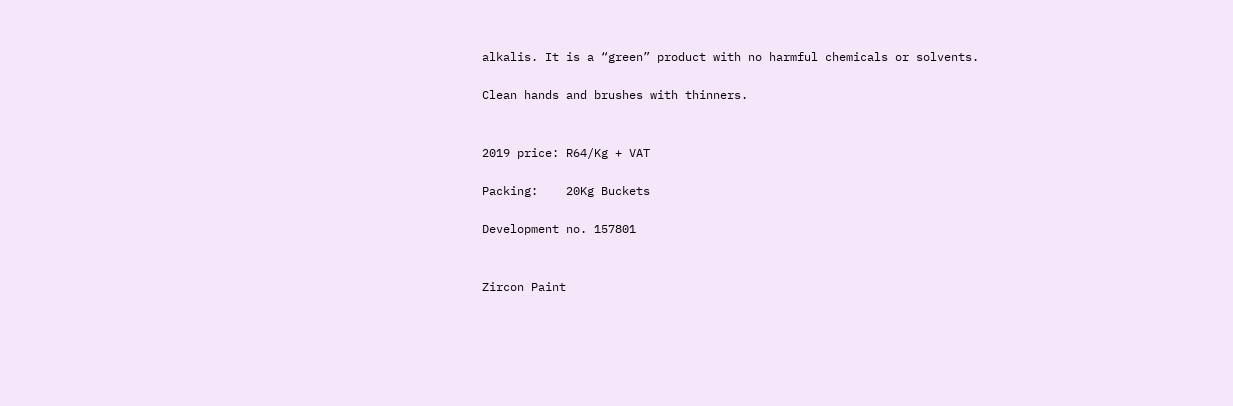alkalis. It is a “green” product with no harmful chemicals or solvents.

Clean hands and brushes with thinners.


2019 price: R64/Kg + VAT

Packing:    20Kg Buckets

Development no. 157801


Zircon Paint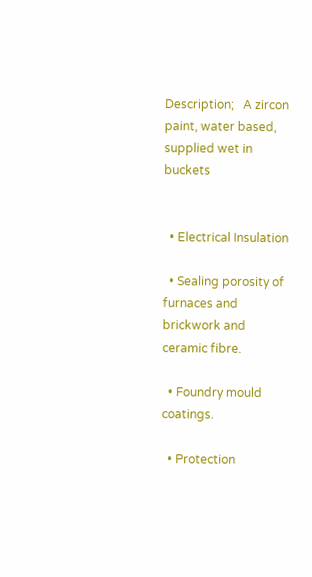Description;   A zircon paint, water based, supplied wet in buckets


  • Electrical Insulation

  • Sealing porosity of furnaces and brickwork and ceramic fibre.

  • Foundry mould coatings.

  • Protection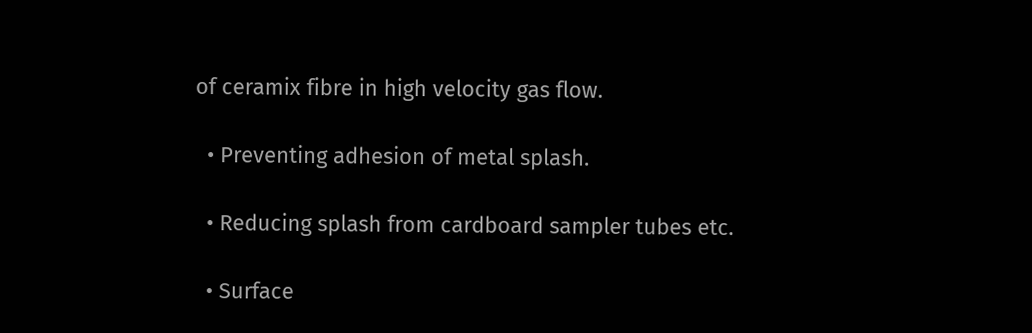of ceramix fibre in high velocity gas flow.

  • Preventing adhesion of metal splash.

  • Reducing splash from cardboard sampler tubes etc.

  • Surface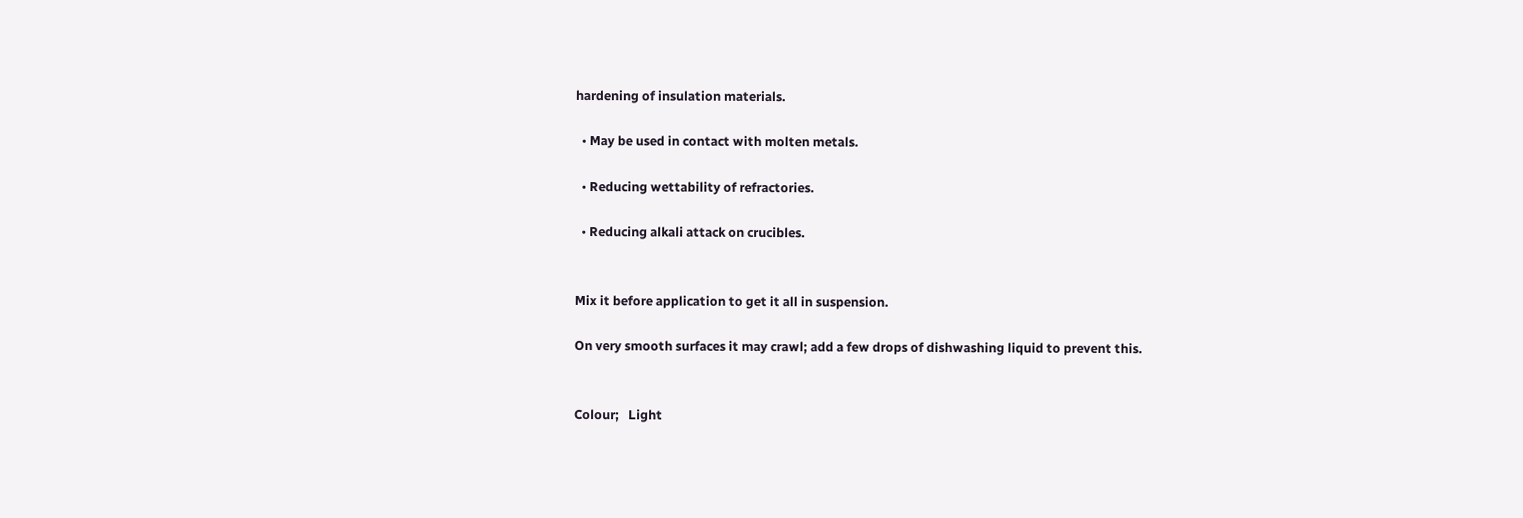hardening of insulation materials.

  • May be used in contact with molten metals.

  • Reducing wettability of refractories.

  • Reducing alkali attack on crucibles.


Mix it before application to get it all in suspension.

On very smooth surfaces it may crawl; add a few drops of dishwashing liquid to prevent this.


Colour;   Light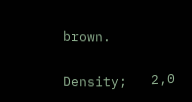brown.

Density;   2,0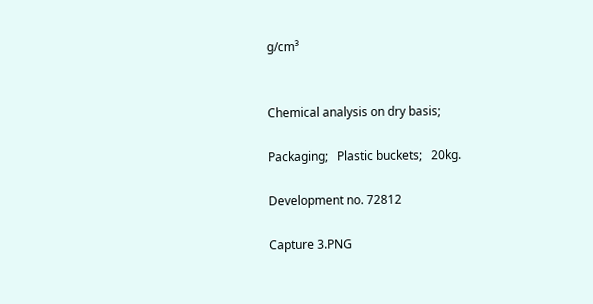g/cm³


Chemical analysis on dry basis;

Packaging;   Plastic buckets;   20kg.

Development no. 72812

Capture 3.PNG